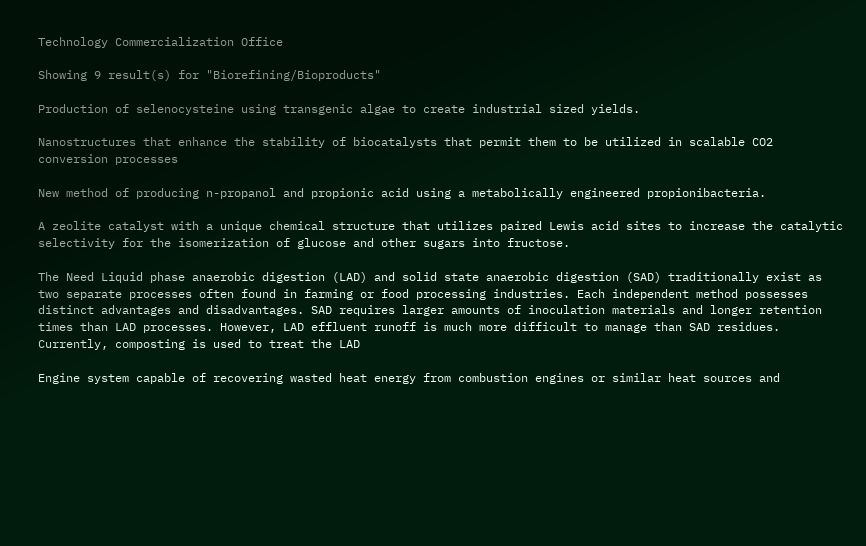Technology Commercialization Office

Showing 9 result(s) for "Biorefining/Bioproducts"

Production of selenocysteine using transgenic algae to create industrial sized yields.

Nanostructures that enhance the stability of biocatalysts that permit them to be utilized in scalable CO2 conversion processes

New method of producing n-propanol and propionic acid using a metabolically engineered propionibacteria.

A zeolite catalyst with a unique chemical structure that utilizes paired Lewis acid sites to increase the catalytic selectivity for the isomerization of glucose and other sugars into fructose.

The Need Liquid phase anaerobic digestion (LAD) and solid state anaerobic digestion (SAD) traditionally exist as two separate processes often found in farming or food processing industries. Each independent method possesses distinct advantages and disadvantages. SAD requires larger amounts of inoculation materials and longer retention times than LAD processes. However, LAD effluent runoff is much more difficult to manage than SAD residues. Currently, composting is used to treat the LAD

Engine system capable of recovering wasted heat energy from combustion engines or similar heat sources and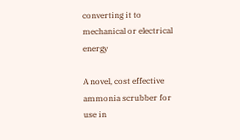converting it to mechanical or electrical energy

A novel, cost effective ammonia scrubber for use in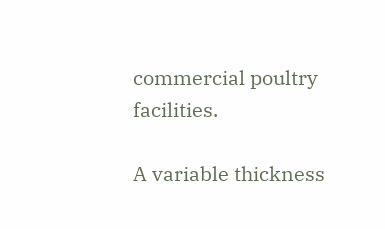commercial poultry facilities.

A variable thickness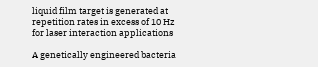liquid film target is generated at repetition rates in excess of 10 Hz for laser interaction applications

A genetically engineered bacteria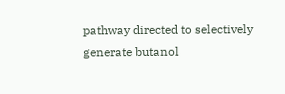pathway directed to selectively generate butanol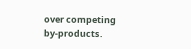over competing by-products.